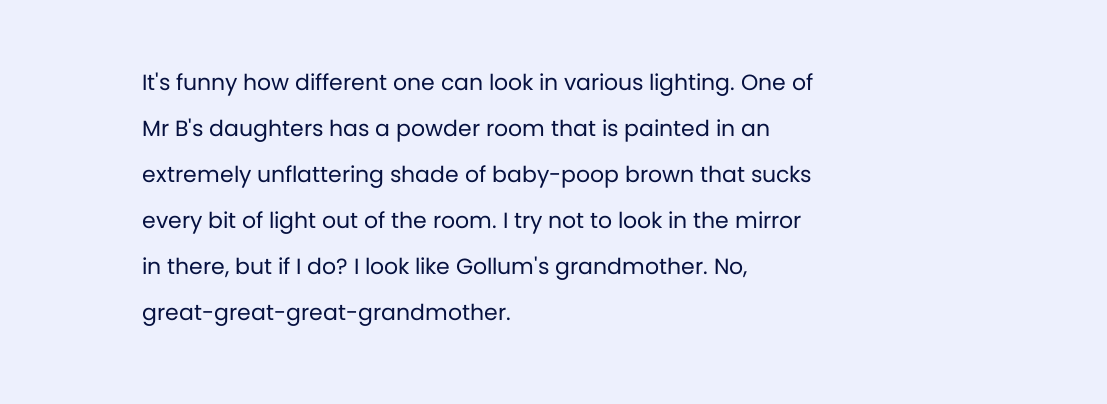It's funny how different one can look in various lighting. One of Mr B's daughters has a powder room that is painted in an extremely unflattering shade of baby-poop brown that sucks every bit of light out of the room. I try not to look in the mirror in there, but if I do? I look like Gollum's grandmother. No, great-great-great-grandmother.